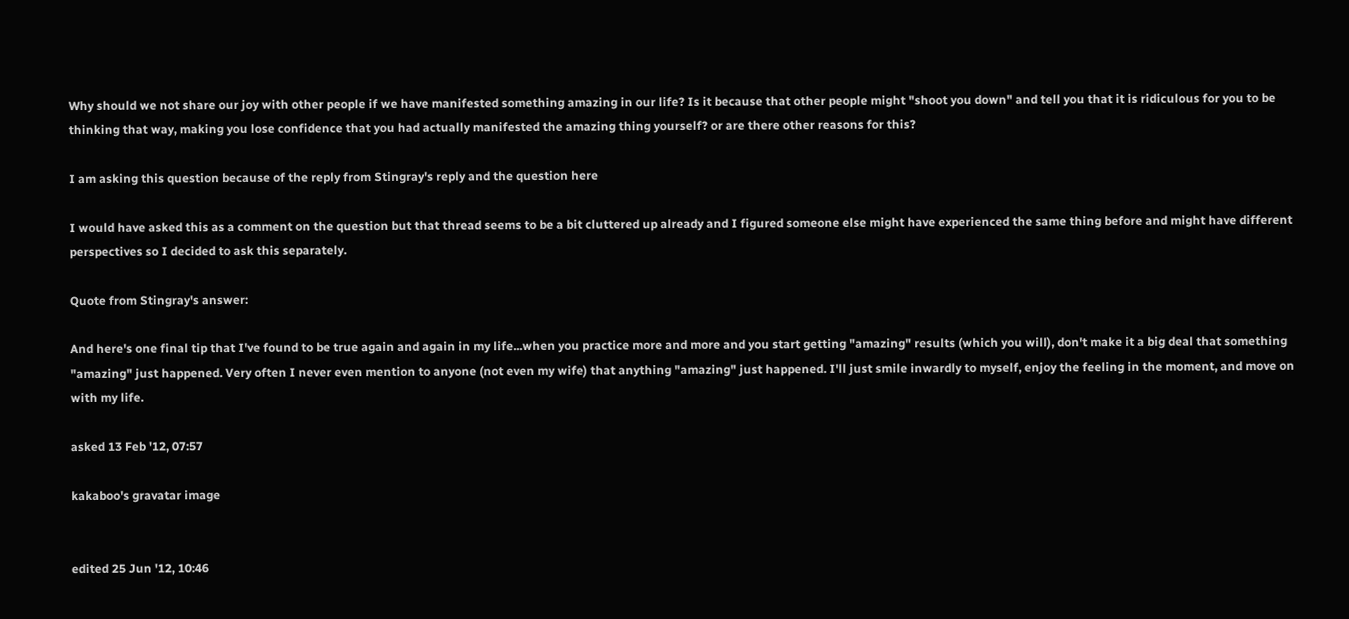Why should we not share our joy with other people if we have manifested something amazing in our life? Is it because that other people might "shoot you down" and tell you that it is ridiculous for you to be thinking that way, making you lose confidence that you had actually manifested the amazing thing yourself? or are there other reasons for this?

I am asking this question because of the reply from Stingray's reply and the question here

I would have asked this as a comment on the question but that thread seems to be a bit cluttered up already and I figured someone else might have experienced the same thing before and might have different perspectives so I decided to ask this separately.

Quote from Stingray's answer:

And here's one final tip that I've found to be true again and again in my life...when you practice more and more and you start getting "amazing" results (which you will), don't make it a big deal that something "amazing" just happened. Very often I never even mention to anyone (not even my wife) that anything "amazing" just happened. I'll just smile inwardly to myself, enjoy the feeling in the moment, and move on with my life.

asked 13 Feb '12, 07:57

kakaboo's gravatar image


edited 25 Jun '12, 10:46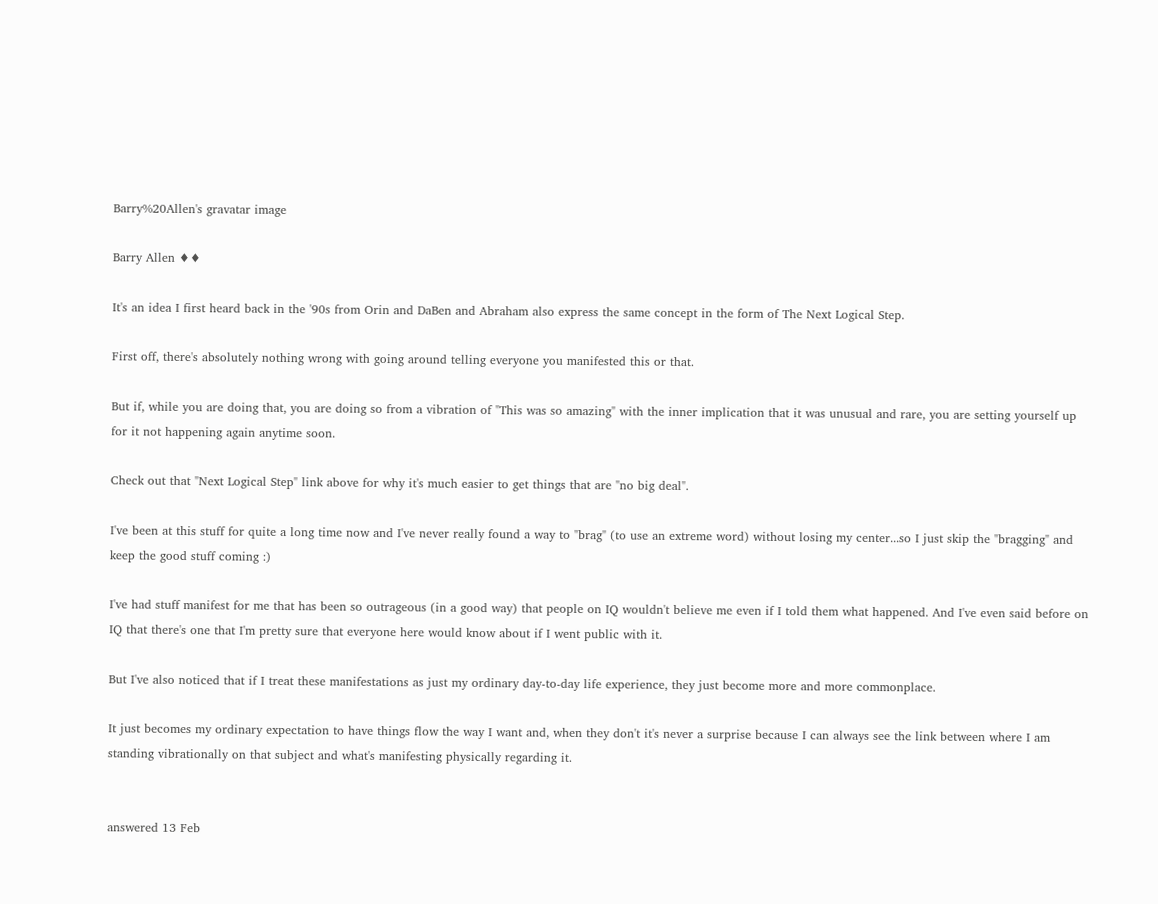Barry%20Allen's gravatar image

Barry Allen ♦♦

It's an idea I first heard back in the '90s from Orin and DaBen and Abraham also express the same concept in the form of The Next Logical Step.

First off, there's absolutely nothing wrong with going around telling everyone you manifested this or that.

But if, while you are doing that, you are doing so from a vibration of "This was so amazing" with the inner implication that it was unusual and rare, you are setting yourself up for it not happening again anytime soon.

Check out that "Next Logical Step" link above for why it's much easier to get things that are "no big deal".

I've been at this stuff for quite a long time now and I've never really found a way to "brag" (to use an extreme word) without losing my center...so I just skip the "bragging" and keep the good stuff coming :)

I've had stuff manifest for me that has been so outrageous (in a good way) that people on IQ wouldn't believe me even if I told them what happened. And I've even said before on IQ that there's one that I'm pretty sure that everyone here would know about if I went public with it.

But I've also noticed that if I treat these manifestations as just my ordinary day-to-day life experience, they just become more and more commonplace.

It just becomes my ordinary expectation to have things flow the way I want and, when they don't it's never a surprise because I can always see the link between where I am standing vibrationally on that subject and what's manifesting physically regarding it.


answered 13 Feb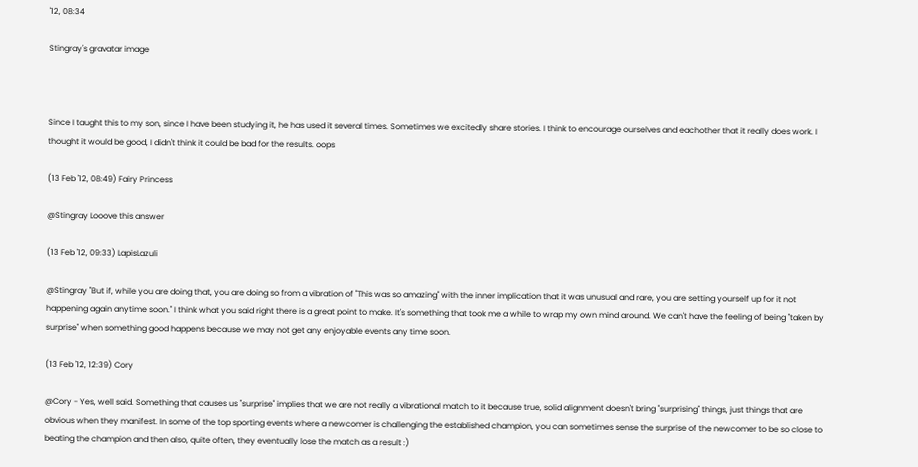'12, 08:34

Stingray's gravatar image



Since I taught this to my son, since I have been studying it, he has used it several times. Sometimes we excitedly share stories. I think to encourage ourselves and eachother that it really does work. I thought it would be good, I didn't think it could be bad for the results. oops

(13 Feb '12, 08:49) Fairy Princess

@Stingray Looove this answer

(13 Feb '12, 09:33) LapisLazuli

@Stingray "But if, while you are doing that, you are doing so from a vibration of "This was so amazing" with the inner implication that it was unusual and rare, you are setting yourself up for it not happening again anytime soon." I think what you said right there is a great point to make. It's something that took me a while to wrap my own mind around. We can't have the feeling of being "taken by surprise" when something good happens because we may not get any enjoyable events any time soon.

(13 Feb '12, 12:39) Cory

@Cory - Yes, well said. Something that causes us "surprise" implies that we are not really a vibrational match to it because true, solid alignment doesn't bring "surprising" things, just things that are obvious when they manifest. In some of the top sporting events where a newcomer is challenging the established champion, you can sometimes sense the surprise of the newcomer to be so close to beating the champion and then also, quite often, they eventually lose the match as a result :)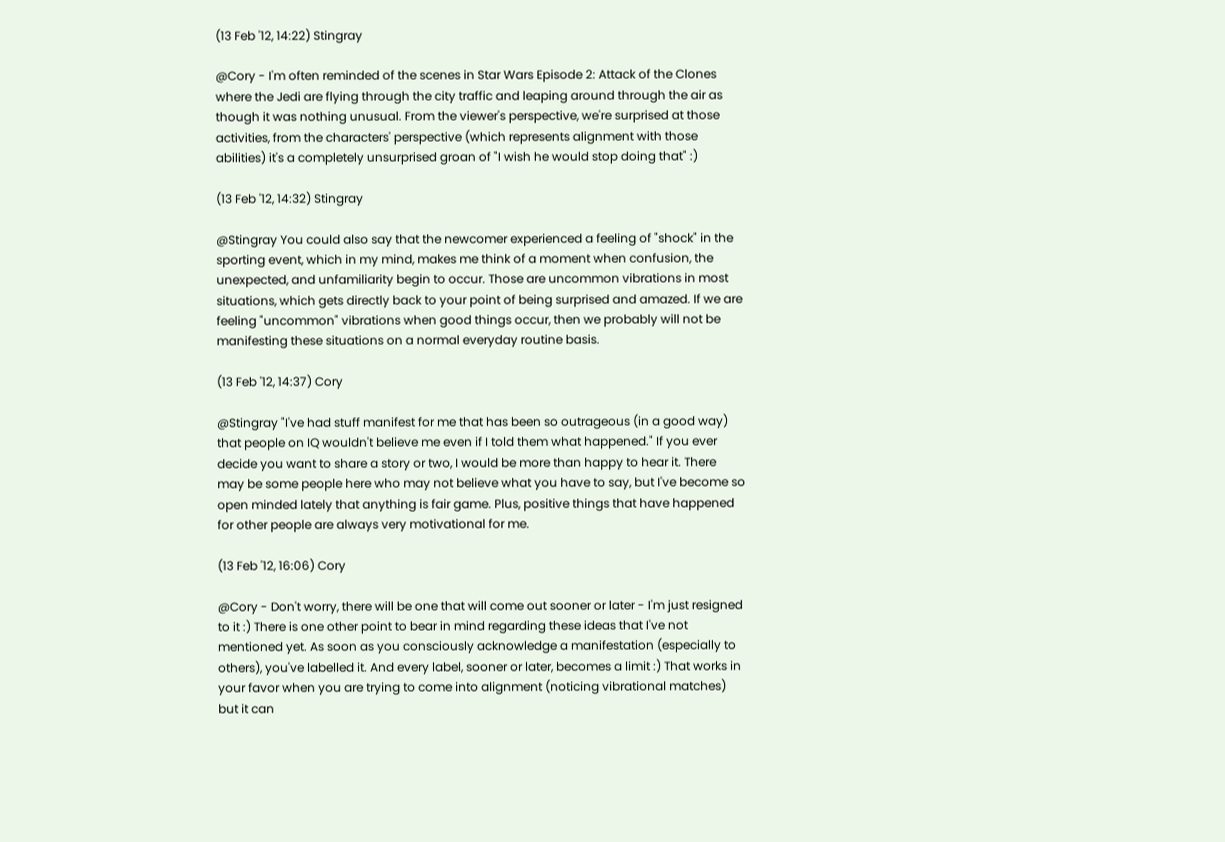(13 Feb '12, 14:22) Stingray

@Cory - I'm often reminded of the scenes in Star Wars Episode 2: Attack of the Clones where the Jedi are flying through the city traffic and leaping around through the air as though it was nothing unusual. From the viewer's perspective, we're surprised at those activities, from the characters' perspective (which represents alignment with those abilities) it's a completely unsurprised groan of "I wish he would stop doing that" :)

(13 Feb '12, 14:32) Stingray

@Stingray You could also say that the newcomer experienced a feeling of "shock" in the sporting event, which in my mind, makes me think of a moment when confusion, the unexpected, and unfamiliarity begin to occur. Those are uncommon vibrations in most situations, which gets directly back to your point of being surprised and amazed. If we are feeling "uncommon" vibrations when good things occur, then we probably will not be manifesting these situations on a normal everyday routine basis.

(13 Feb '12, 14:37) Cory

@Stingray "I've had stuff manifest for me that has been so outrageous (in a good way) that people on IQ wouldn't believe me even if I told them what happened." If you ever decide you want to share a story or two, I would be more than happy to hear it. There may be some people here who may not believe what you have to say, but I've become so open minded lately that anything is fair game. Plus, positive things that have happened for other people are always very motivational for me.

(13 Feb '12, 16:06) Cory

@Cory - Don't worry, there will be one that will come out sooner or later - I'm just resigned to it :) There is one other point to bear in mind regarding these ideas that I've not mentioned yet. As soon as you consciously acknowledge a manifestation (especially to others), you've labelled it. And every label, sooner or later, becomes a limit :) That works in your favor when you are trying to come into alignment (noticing vibrational matches) but it can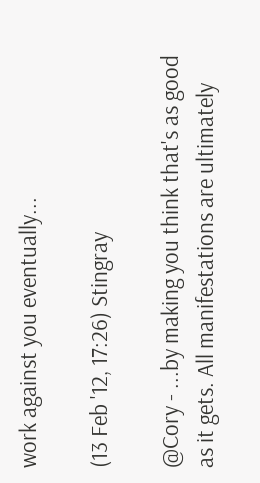work against you eventually...

(13 Feb '12, 17:26) Stingray

@Cory - ...by making you think that's as good as it gets. All manifestations are ultimately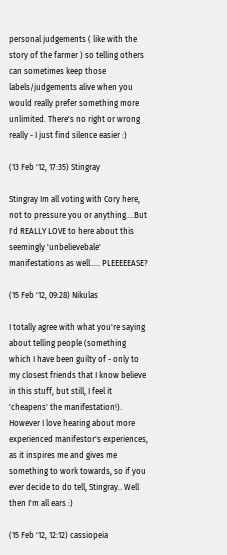personal judgements ( like with the story of the farmer ) so telling others can sometimes keep those labels/judgements alive when you would really prefer something more unlimited. There's no right or wrong really - I just find silence easier :)

(13 Feb '12, 17:35) Stingray

Stingray Im all voting with Cory here, not to pressure you or anything....But I'd REALLY LOVE to here about this seemingly 'unbelievebale' manifestations as well..... PLEEEEEASE?

(15 Feb '12, 09:28) Nikulas

I totally agree with what you're saying about telling people (something which I have been guilty of - only to my closest friends that I know believe in this stuff, but still, I feel it 'cheapens' the manifestation!). However I love hearing about more experienced manifestor's experiences, as it inspires me and gives me something to work towards, so if you ever decide to do tell, Stingray.. Well then I'm all ears :)

(15 Feb '12, 12:12) cassiopeia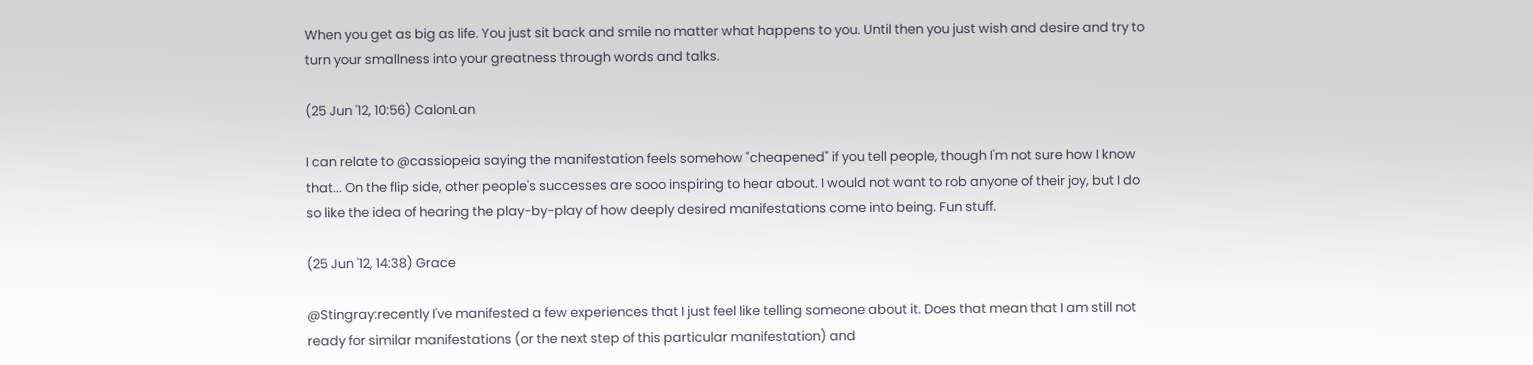When you get as big as life. You just sit back and smile no matter what happens to you. Until then you just wish and desire and try to turn your smallness into your greatness through words and talks.

(25 Jun '12, 10:56) CalonLan

I can relate to @cassiopeia saying the manifestation feels somehow "cheapened" if you tell people, though I'm not sure how I know that... On the flip side, other people's successes are sooo inspiring to hear about. I would not want to rob anyone of their joy, but I do so like the idea of hearing the play-by-play of how deeply desired manifestations come into being. Fun stuff.

(25 Jun '12, 14:38) Grace

@Stingray:recently I've manifested a few experiences that I just feel like telling someone about it. Does that mean that I am still not ready for similar manifestations (or the next step of this particular manifestation) and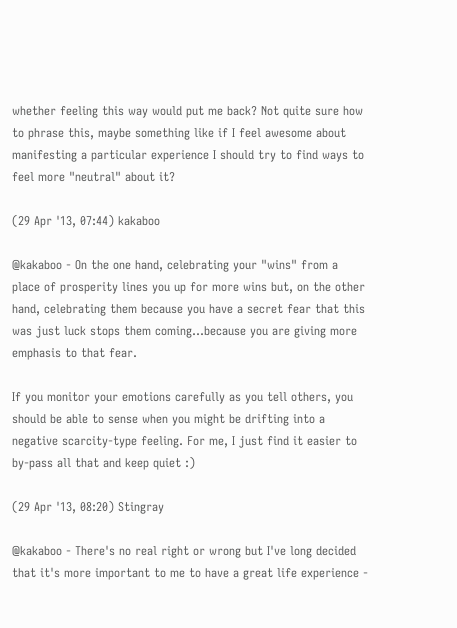whether feeling this way would put me back? Not quite sure how to phrase this, maybe something like if I feel awesome about manifesting a particular experience I should try to find ways to feel more "neutral" about it?

(29 Apr '13, 07:44) kakaboo

@kakaboo - On the one hand, celebrating your "wins" from a place of prosperity lines you up for more wins but, on the other hand, celebrating them because you have a secret fear that this was just luck stops them coming...because you are giving more emphasis to that fear.

If you monitor your emotions carefully as you tell others, you should be able to sense when you might be drifting into a negative scarcity-type feeling. For me, I just find it easier to by-pass all that and keep quiet :)

(29 Apr '13, 08:20) Stingray

@kakaboo - There's no real right or wrong but I've long decided that it's more important to me to have a great life experience -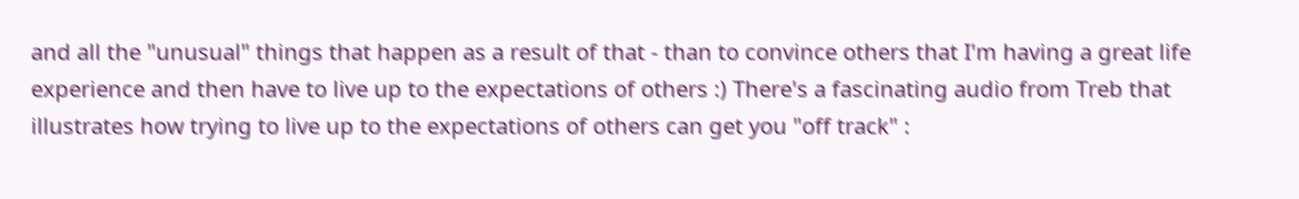and all the "unusual" things that happen as a result of that - than to convince others that I'm having a great life experience and then have to live up to the expectations of others :) There's a fascinating audio from Treb that illustrates how trying to live up to the expectations of others can get you "off track" :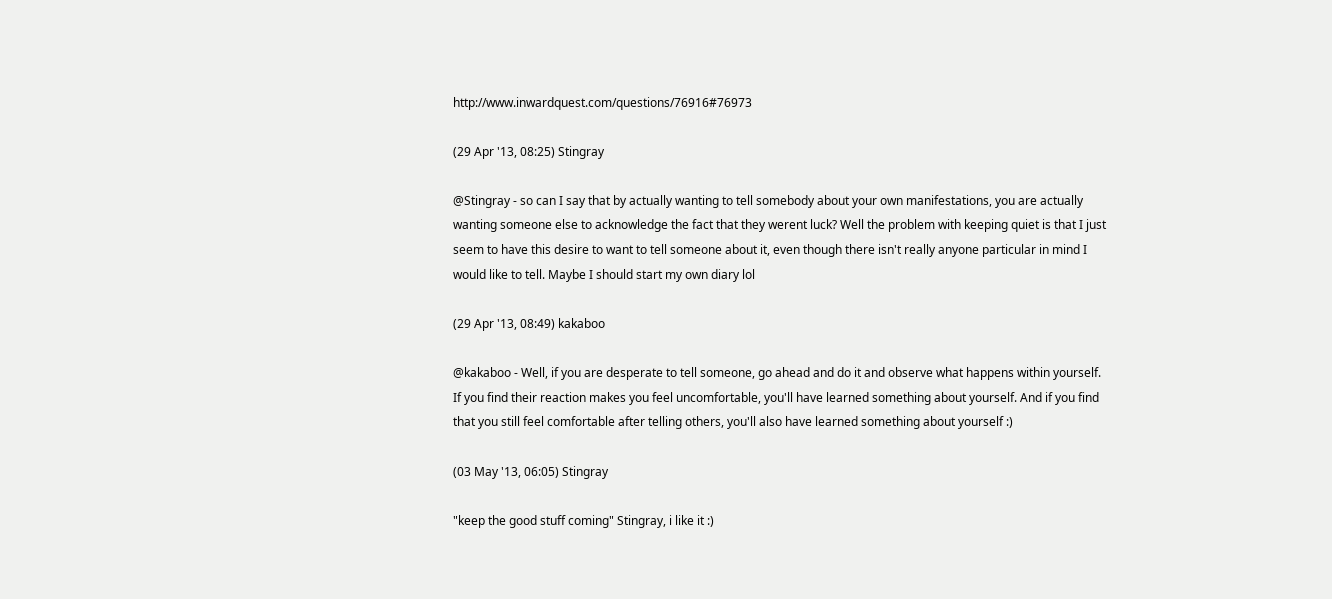http://www.inwardquest.com/questions/76916#76973

(29 Apr '13, 08:25) Stingray

@Stingray - so can I say that by actually wanting to tell somebody about your own manifestations, you are actually wanting someone else to acknowledge the fact that they werent luck? Well the problem with keeping quiet is that I just seem to have this desire to want to tell someone about it, even though there isn't really anyone particular in mind I would like to tell. Maybe I should start my own diary lol

(29 Apr '13, 08:49) kakaboo

@kakaboo - Well, if you are desperate to tell someone, go ahead and do it and observe what happens within yourself. If you find their reaction makes you feel uncomfortable, you'll have learned something about yourself. And if you find that you still feel comfortable after telling others, you'll also have learned something about yourself :)

(03 May '13, 06:05) Stingray

"keep the good stuff coming" Stingray, i like it :)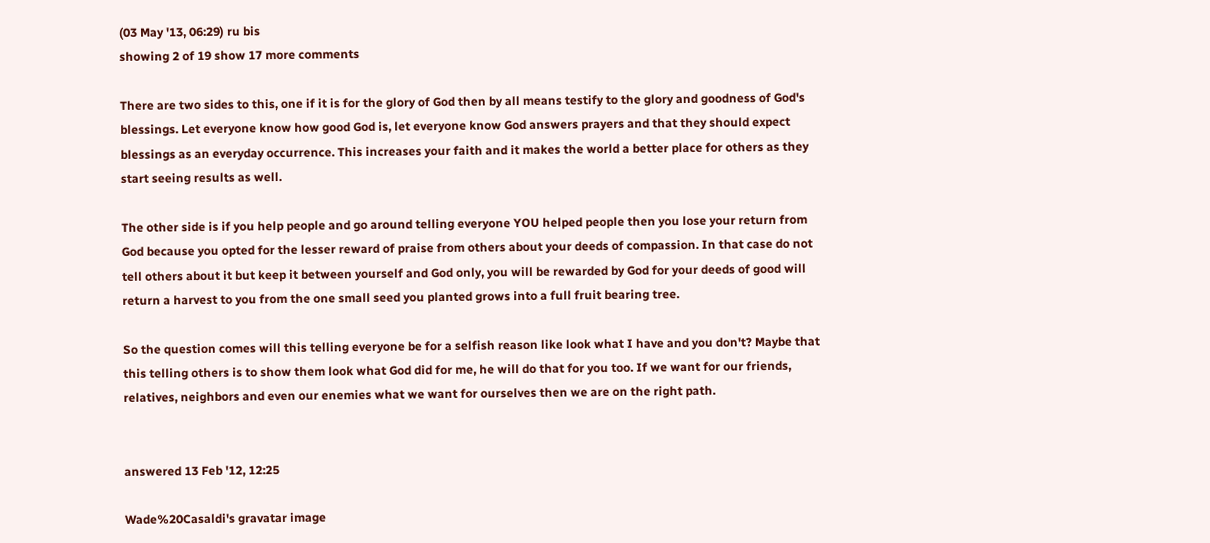(03 May '13, 06:29) ru bis
showing 2 of 19 show 17 more comments

There are two sides to this, one if it is for the glory of God then by all means testify to the glory and goodness of God's blessings. Let everyone know how good God is, let everyone know God answers prayers and that they should expect blessings as an everyday occurrence. This increases your faith and it makes the world a better place for others as they start seeing results as well.

The other side is if you help people and go around telling everyone YOU helped people then you lose your return from God because you opted for the lesser reward of praise from others about your deeds of compassion. In that case do not tell others about it but keep it between yourself and God only, you will be rewarded by God for your deeds of good will return a harvest to you from the one small seed you planted grows into a full fruit bearing tree.

So the question comes will this telling everyone be for a selfish reason like look what I have and you don't? Maybe that this telling others is to show them look what God did for me, he will do that for you too. If we want for our friends, relatives, neighbors and even our enemies what we want for ourselves then we are on the right path.


answered 13 Feb '12, 12:25

Wade%20Casaldi's gravatar image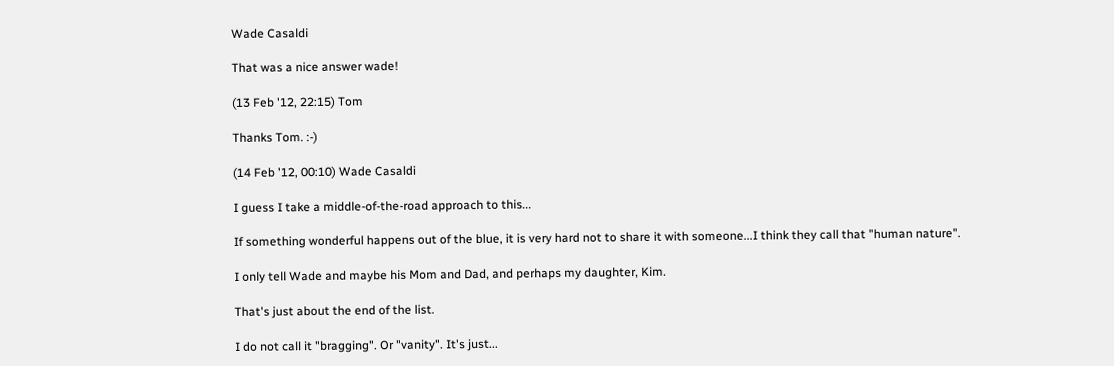Wade Casaldi

That was a nice answer wade!

(13 Feb '12, 22:15) Tom

Thanks Tom. :-)

(14 Feb '12, 00:10) Wade Casaldi

I guess I take a middle-of-the-road approach to this...

If something wonderful happens out of the blue, it is very hard not to share it with someone...I think they call that "human nature".

I only tell Wade and maybe his Mom and Dad, and perhaps my daughter, Kim.

That's just about the end of the list.

I do not call it "bragging". Or "vanity". It's just...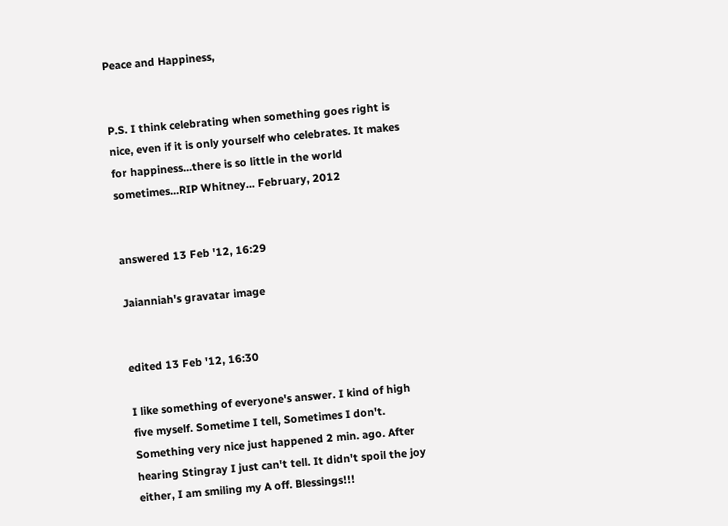Peace and Happiness,


P.S. I think celebrating when something goes right is nice, even if it is only yourself who celebrates. It makes for happiness...there is so little in the world sometimes...RIP Whitney... February, 2012


answered 13 Feb '12, 16:29

Jaianniah's gravatar image


edited 13 Feb '12, 16:30

I like something of everyone's answer. I kind of high five myself. Sometime I tell, Sometimes I don't. Something very nice just happened 2 min. ago. After hearing Stingray I just can't tell. It didn't spoil the joy either, I am smiling my A off. Blessings!!!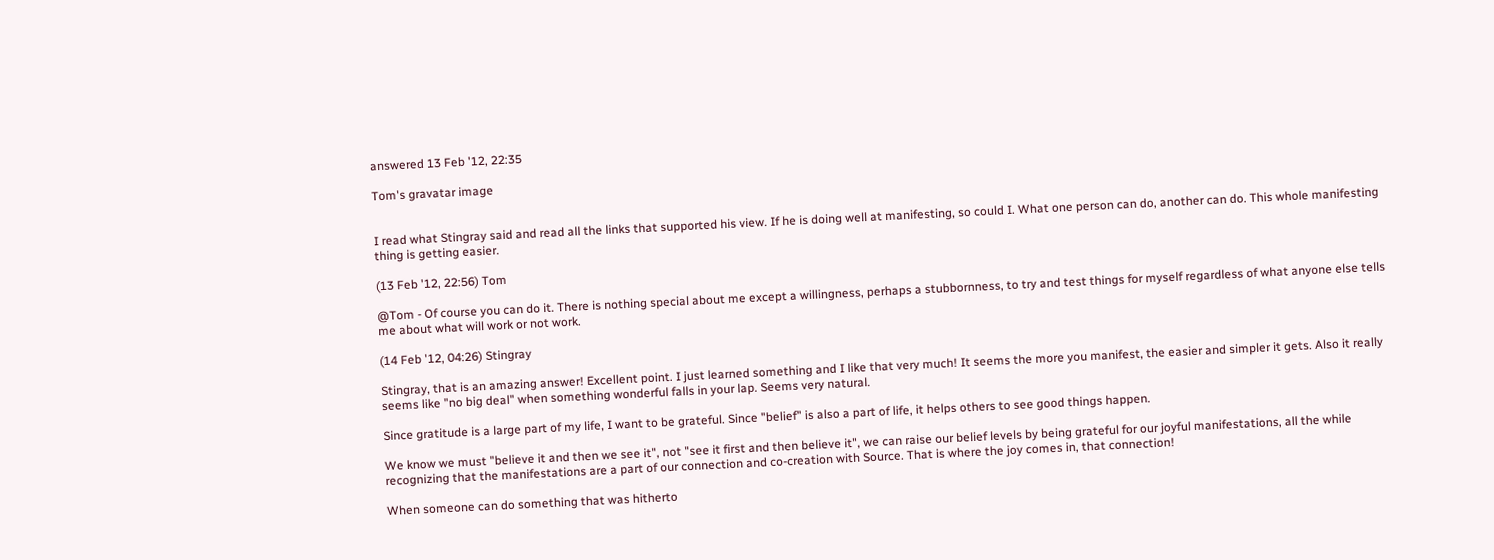answered 13 Feb '12, 22:35

Tom's gravatar image


I read what Stingray said and read all the links that supported his view. If he is doing well at manifesting, so could I. What one person can do, another can do. This whole manifesting thing is getting easier.

(13 Feb '12, 22:56) Tom

@Tom - Of course you can do it. There is nothing special about me except a willingness, perhaps a stubbornness, to try and test things for myself regardless of what anyone else tells me about what will work or not work.

(14 Feb '12, 04:26) Stingray

Stingray, that is an amazing answer! Excellent point. I just learned something and I like that very much! It seems the more you manifest, the easier and simpler it gets. Also it really seems like "no big deal" when something wonderful falls in your lap. Seems very natural.

Since gratitude is a large part of my life, I want to be grateful. Since "belief" is also a part of life, it helps others to see good things happen.

We know we must "believe it and then we see it", not "see it first and then believe it", we can raise our belief levels by being grateful for our joyful manifestations, all the while recognizing that the manifestations are a part of our connection and co-creation with Source. That is where the joy comes in, that connection!

When someone can do something that was hitherto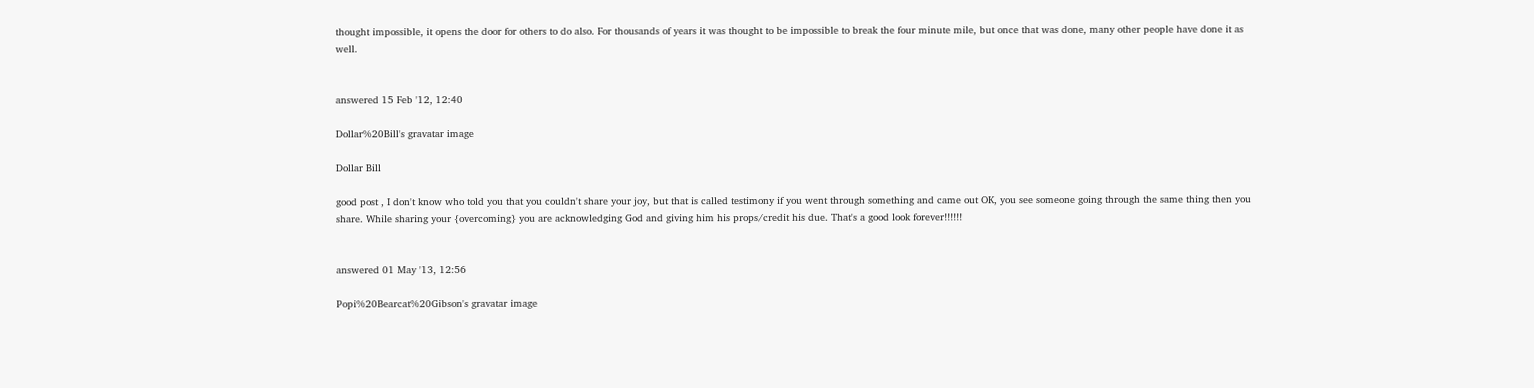thought impossible, it opens the door for others to do also. For thousands of years it was thought to be impossible to break the four minute mile, but once that was done, many other people have done it as well.


answered 15 Feb '12, 12:40

Dollar%20Bill's gravatar image

Dollar Bill

good post , I don't know who told you that you couldn't share your joy, but that is called testimony if you went through something and came out OK, you see someone going through the same thing then you share. While sharing your {overcoming} you are acknowledging God and giving him his props/credit his due. That's a good look forever!!!!!!


answered 01 May '13, 12:56

Popi%20Bearcat%20Gibson's gravatar image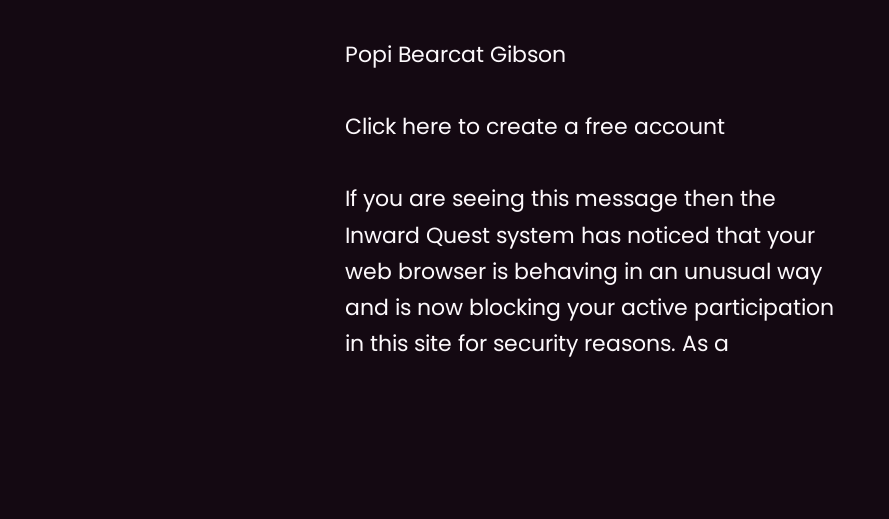Popi Bearcat Gibson

Click here to create a free account

If you are seeing this message then the Inward Quest system has noticed that your web browser is behaving in an unusual way and is now blocking your active participation in this site for security reasons. As a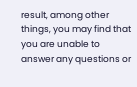result, among other things, you may find that you are unable to answer any questions or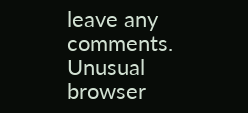leave any comments. Unusual browser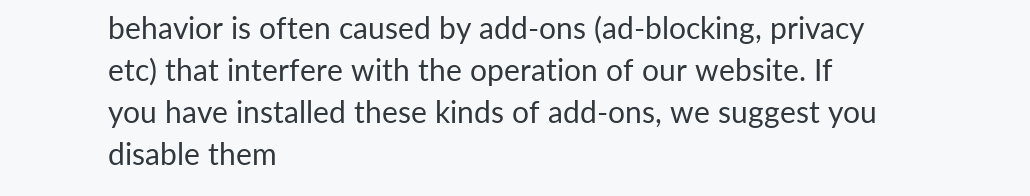behavior is often caused by add-ons (ad-blocking, privacy etc) that interfere with the operation of our website. If you have installed these kinds of add-ons, we suggest you disable them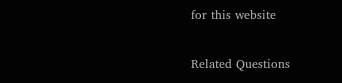for this website

Related Questions